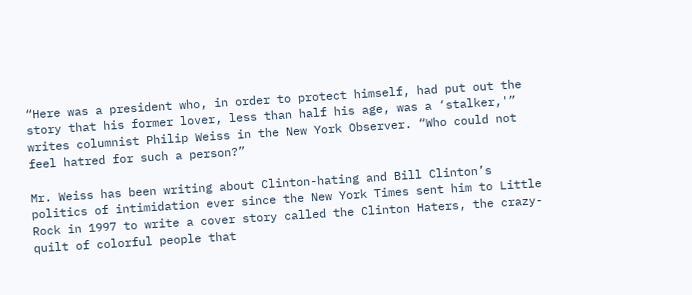“Here was a president who, in order to protect himself, had put out the story that his former lover, less than half his age, was a ‘stalker,'” writes columnist Philip Weiss in the New York Observer. “Who could not feel hatred for such a person?”

Mr. Weiss has been writing about Clinton-hating and Bill Clinton’s politics of intimidation ever since the New York Times sent him to Little Rock in 1997 to write a cover story called the Clinton Haters, the crazy-quilt of colorful people that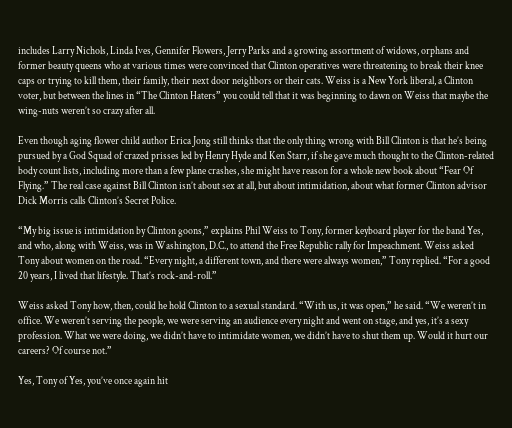includes Larry Nichols, Linda Ives, Gennifer Flowers, Jerry Parks and a growing assortment of widows, orphans and former beauty queens who at various times were convinced that Clinton operatives were threatening to break their knee caps or trying to kill them, their family, their next door neighbors or their cats. Weiss is a New York liberal, a Clinton voter, but between the lines in “The Clinton Haters” you could tell that it was beginning to dawn on Weiss that maybe the wing-nuts weren’t so crazy after all.

Even though aging flower child author Erica Jong still thinks that the only thing wrong with Bill Clinton is that he’s being pursued by a God Squad of crazed prisses led by Henry Hyde and Ken Starr, if she gave much thought to the Clinton-related body count lists, including more than a few plane crashes, she might have reason for a whole new book about “Fear Of Flying.” The real case against Bill Clinton isn’t about sex at all, but about intimidation, about what former Clinton advisor Dick Morris calls Clinton’s Secret Police.

“My big issue is intimidation by Clinton goons,” explains Phil Weiss to Tony, former keyboard player for the band Yes, and who, along with Weiss, was in Washington, D.C., to attend the Free Republic rally for Impeachment. Weiss asked Tony about women on the road. “Every night, a different town, and there were always women,” Tony replied. “For a good 20 years, I lived that lifestyle. That’s rock-and-roll.”

Weiss asked Tony how, then, could he hold Clinton to a sexual standard. “With us, it was open,” he said. “We weren’t in office. We weren’t serving the people, we were serving an audience every night and went on stage, and yes, it’s a sexy profession. What we were doing, we didn’t have to intimidate women, we didn’t have to shut them up. Would it hurt our careers? Of course not.”

Yes, Tony of Yes, you’ve once again hit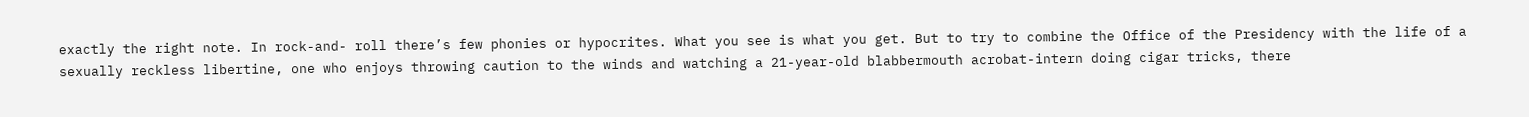exactly the right note. In rock-and- roll there’s few phonies or hypocrites. What you see is what you get. But to try to combine the Office of the Presidency with the life of a sexually reckless libertine, one who enjoys throwing caution to the winds and watching a 21-year-old blabbermouth acrobat-intern doing cigar tricks, there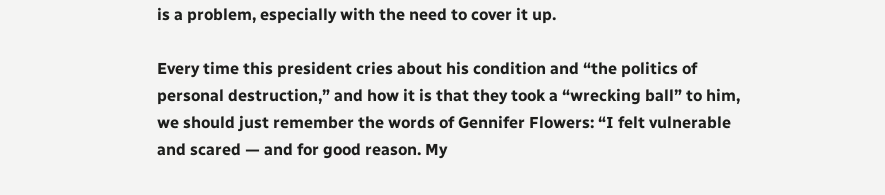is a problem, especially with the need to cover it up.

Every time this president cries about his condition and “the politics of personal destruction,” and how it is that they took a “wrecking ball” to him, we should just remember the words of Gennifer Flowers: “I felt vulnerable and scared — and for good reason. My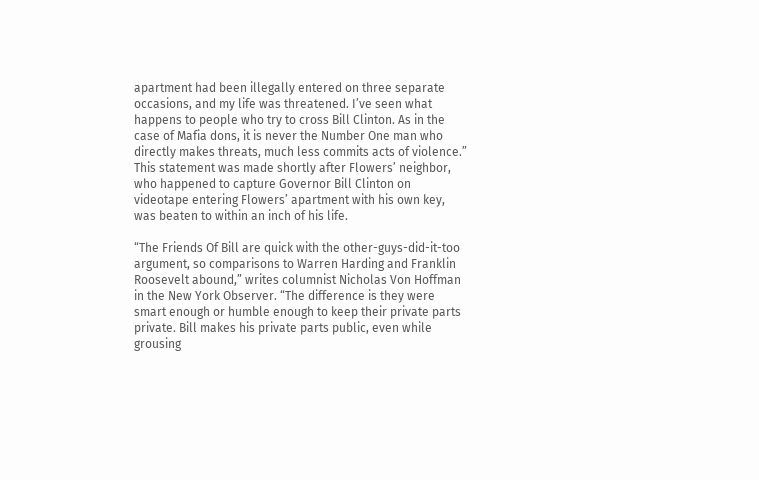apartment had been illegally entered on three separate occasions, and my life was threatened. I’ve seen what happens to people who try to cross Bill Clinton. As in the case of Mafia dons, it is never the Number One man who directly makes threats, much less commits acts of violence.” This statement was made shortly after Flowers’ neighbor, who happened to capture Governor Bill Clinton on videotape entering Flowers’ apartment with his own key, was beaten to within an inch of his life.

“The Friends Of Bill are quick with the other-guys-did-it-too argument, so comparisons to Warren Harding and Franklin Roosevelt abound,” writes columnist Nicholas Von Hoffman in the New York Observer. “The difference is they were smart enough or humble enough to keep their private parts private. Bill makes his private parts public, even while grousing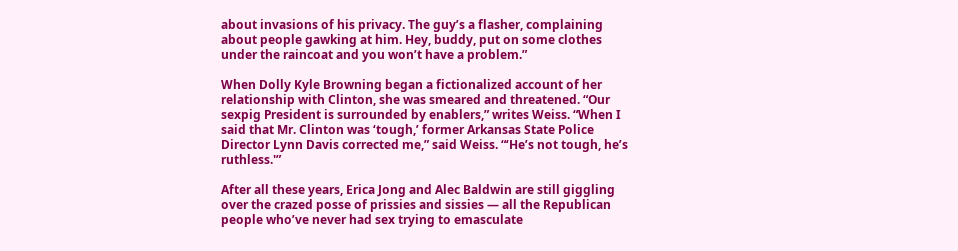about invasions of his privacy. The guy’s a flasher, complaining about people gawking at him. Hey, buddy, put on some clothes under the raincoat and you won’t have a problem.”

When Dolly Kyle Browning began a fictionalized account of her relationship with Clinton, she was smeared and threatened. “Our sexpig President is surrounded by enablers,” writes Weiss. “When I said that Mr. Clinton was ‘tough,’ former Arkansas State Police Director Lynn Davis corrected me,” said Weiss. “‘He’s not tough, he’s ruthless.'”

After all these years, Erica Jong and Alec Baldwin are still giggling over the crazed posse of prissies and sissies — all the Republican people who’ve never had sex trying to emasculate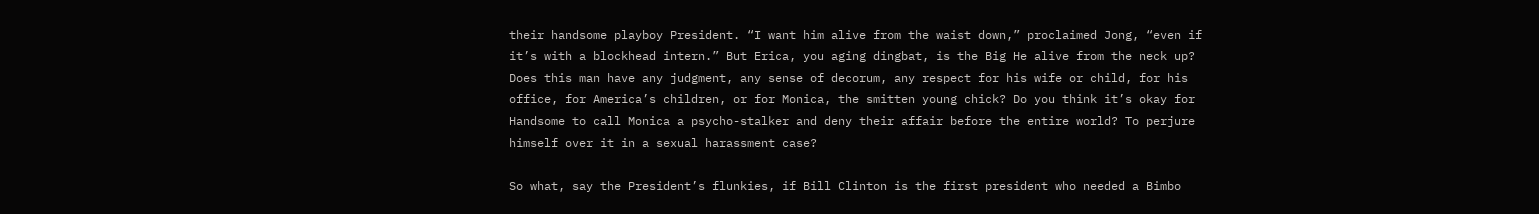their handsome playboy President. “I want him alive from the waist down,” proclaimed Jong, “even if it’s with a blockhead intern.” But Erica, you aging dingbat, is the Big He alive from the neck up? Does this man have any judgment, any sense of decorum, any respect for his wife or child, for his office, for America’s children, or for Monica, the smitten young chick? Do you think it’s okay for Handsome to call Monica a psycho-stalker and deny their affair before the entire world? To perjure himself over it in a sexual harassment case?

So what, say the President’s flunkies, if Bill Clinton is the first president who needed a Bimbo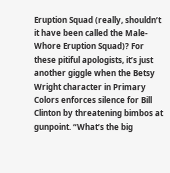Eruption Squad (really, shouldn’t it have been called the Male-Whore Eruption Squad)? For these pitiful apologists, it’s just another giggle when the Betsy Wright character in Primary Colors enforces silence for Bill Clinton by threatening bimbos at gunpoint. “What’s the big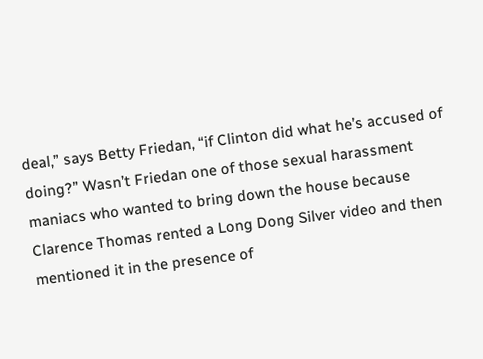deal,” says Betty Friedan, “if Clinton did what he’s accused of doing?” Wasn’t Friedan one of those sexual harassment maniacs who wanted to bring down the house because Clarence Thomas rented a Long Dong Silver video and then mentioned it in the presence of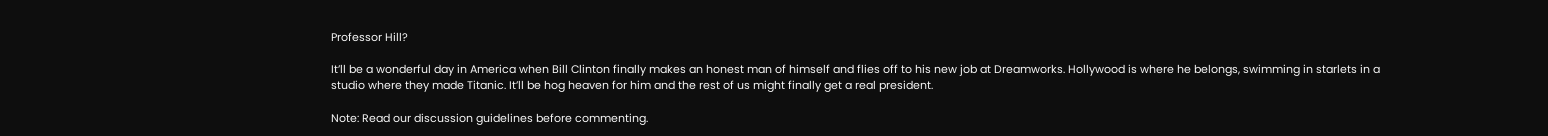Professor Hill?

It’ll be a wonderful day in America when Bill Clinton finally makes an honest man of himself and flies off to his new job at Dreamworks. Hollywood is where he belongs, swimming in starlets in a studio where they made Titanic. It’ll be hog heaven for him and the rest of us might finally get a real president.

Note: Read our discussion guidelines before commenting.